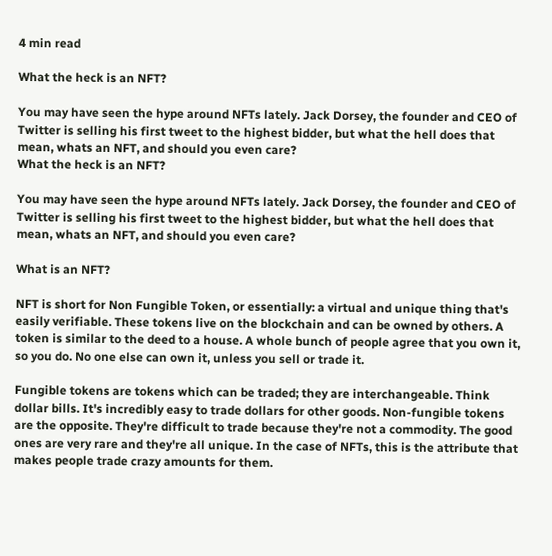4 min read

What the heck is an NFT?

You may have seen the hype around NFTs lately. Jack Dorsey, the founder and CEO of Twitter is selling his first tweet to the highest bidder, but what the hell does that mean, whats an NFT, and should you even care?
What the heck is an NFT?

You may have seen the hype around NFTs lately. Jack Dorsey, the founder and CEO of Twitter is selling his first tweet to the highest bidder, but what the hell does that mean, whats an NFT, and should you even care?

What is an NFT?

NFT is short for Non Fungible Token, or essentially: a virtual and unique thing that's easily verifiable. These tokens live on the blockchain and can be owned by others. A token is similar to the deed to a house. A whole bunch of people agree that you own it, so you do. No one else can own it, unless you sell or trade it.

Fungible tokens are tokens which can be traded; they are interchangeable. Think dollar bills. It's incredibly easy to trade dollars for other goods. Non-fungible tokens are the opposite. They're difficult to trade because they're not a commodity. The good ones are very rare and they're all unique. In the case of NFTs, this is the attribute that makes people trade crazy amounts for them.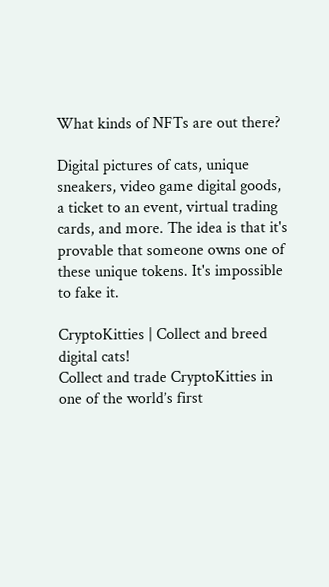What kinds of NFTs are out there?

Digital pictures of cats, unique sneakers, video game digital goods, a ticket to an event, virtual trading cards, and more. The idea is that it's provable that someone owns one of these unique tokens. It's impossible to fake it.

CryptoKitties | Collect and breed digital cats!
Collect and trade CryptoKitties in one of the world’s first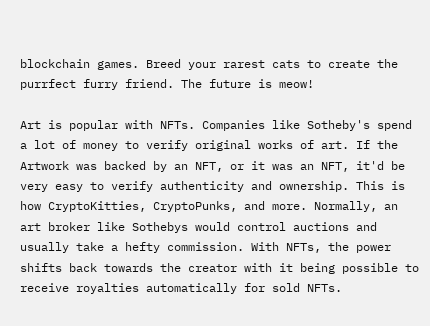blockchain games. Breed your rarest cats to create the purrfect furry friend. The future is meow!

Art is popular with NFTs. Companies like Sotheby's spend a lot of money to verify original works of art. If the Artwork was backed by an NFT, or it was an NFT, it'd be very easy to verify authenticity and ownership. This is how CryptoKitties, CryptoPunks, and more. Normally, an art broker like Sothebys would control auctions and usually take a hefty commission. With NFTs, the power shifts back towards the creator with it being possible to receive royalties automatically for sold NFTs.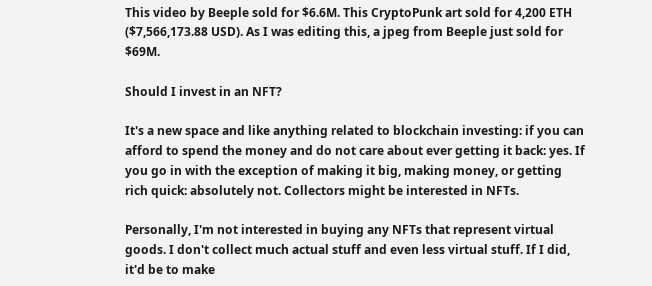This video by Beeple sold for $6.6M. This CryptoPunk art sold for 4,200 ETH ($7,566,173.88 USD). As I was editing this, a jpeg from Beeple just sold for $69M.

Should I invest in an NFT?

It's a new space and like anything related to blockchain investing: if you can afford to spend the money and do not care about ever getting it back: yes. If you go in with the exception of making it big, making money, or getting rich quick: absolutely not. Collectors might be interested in NFTs.

Personally, I'm not interested in buying any NFTs that represent virtual goods. I don't collect much actual stuff and even less virtual stuff. If I did, it'd be to make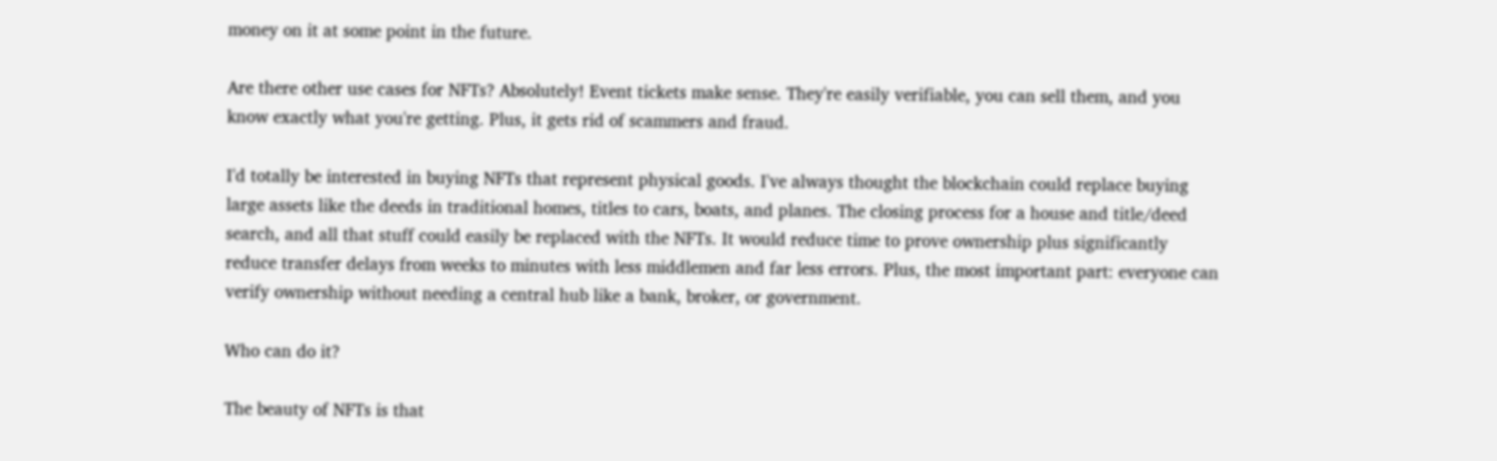money on it at some point in the future.

Are there other use cases for NFTs? Absolutely! Event tickets make sense. They're easily verifiable, you can sell them, and you know exactly what you're getting. Plus, it gets rid of scammers and fraud.

I'd totally be interested in buying NFTs that represent physical goods. I've always thought the blockchain could replace buying large assets like the deeds in traditional homes, titles to cars, boats, and planes. The closing process for a house and title/deed search, and all that stuff could easily be replaced with the NFTs. It would reduce time to prove ownership plus significantly reduce transfer delays from weeks to minutes with less middlemen and far less errors. Plus, the most important part: everyone can verify ownership without needing a central hub like a bank, broker, or government.

Who can do it?

The beauty of NFTs is that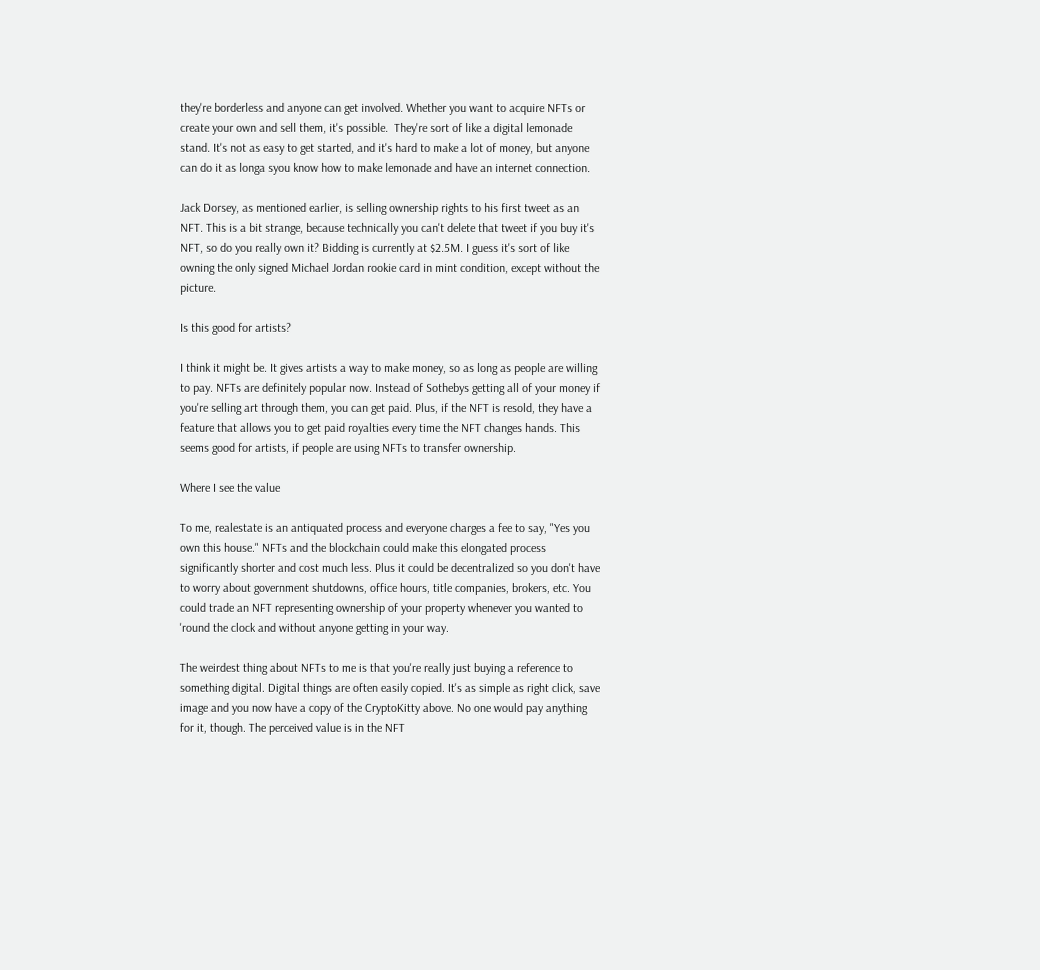they're borderless and anyone can get involved. Whether you want to acquire NFTs or create your own and sell them, it's possible.  They're sort of like a digital lemonade stand. It's not as easy to get started, and it's hard to make a lot of money, but anyone can do it as longa syou know how to make lemonade and have an internet connection.

Jack Dorsey, as mentioned earlier, is selling ownership rights to his first tweet as an NFT. This is a bit strange, because technically you can't delete that tweet if you buy it's NFT, so do you really own it? Bidding is currently at $2.5M. I guess it's sort of like owning the only signed Michael Jordan rookie card in mint condition, except without the picture.

Is this good for artists?

I think it might be. It gives artists a way to make money, so as long as people are willing to pay. NFTs are definitely popular now. Instead of Sothebys getting all of your money if you're selling art through them, you can get paid. Plus, if the NFT is resold, they have a feature that allows you to get paid royalties every time the NFT changes hands. This seems good for artists, if people are using NFTs to transfer ownership.

Where I see the value

To me, realestate is an antiquated process and everyone charges a fee to say, "Yes you own this house." NFTs and the blockchain could make this elongated process significantly shorter and cost much less. Plus it could be decentralized so you don't have to worry about government shutdowns, office hours, title companies, brokers, etc. You could trade an NFT representing ownership of your property whenever you wanted to 'round the clock and without anyone getting in your way.

The weirdest thing about NFTs to me is that you're really just buying a reference to something digital. Digital things are often easily copied. It's as simple as right click, save image and you now have a copy of the CryptoKitty above. No one would pay anything for it, though. The perceived value is in the NFT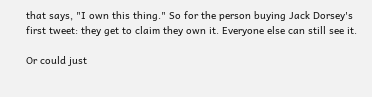that says, "I own this thing." So for the person buying Jack Dorsey's first tweet: they get to claim they own it. Everyone else can still see it.

Or could just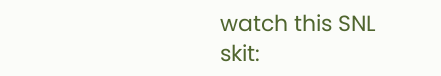watch this SNL skit: